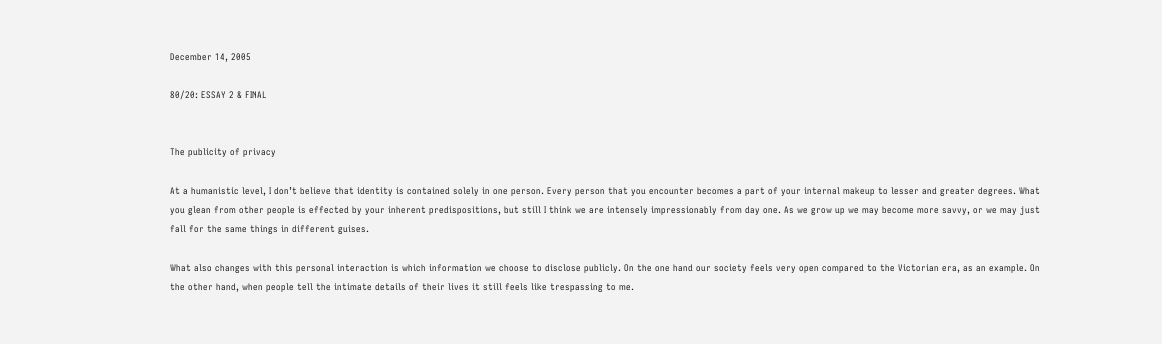December 14, 2005

80/20: ESSAY 2 & FINAL


The publicity of privacy

At a humanistic level, I don’t believe that identity is contained solely in one person. Every person that you encounter becomes a part of your internal makeup to lesser and greater degrees. What you glean from other people is effected by your inherent predispositions, but still I think we are intensely impressionably from day one. As we grow up we may become more savvy, or we may just fall for the same things in different guises.

What also changes with this personal interaction is which information we choose to disclose publicly. On the one hand our society feels very open compared to the Victorian era, as an example. On the other hand, when people tell the intimate details of their lives it still feels like trespassing to me.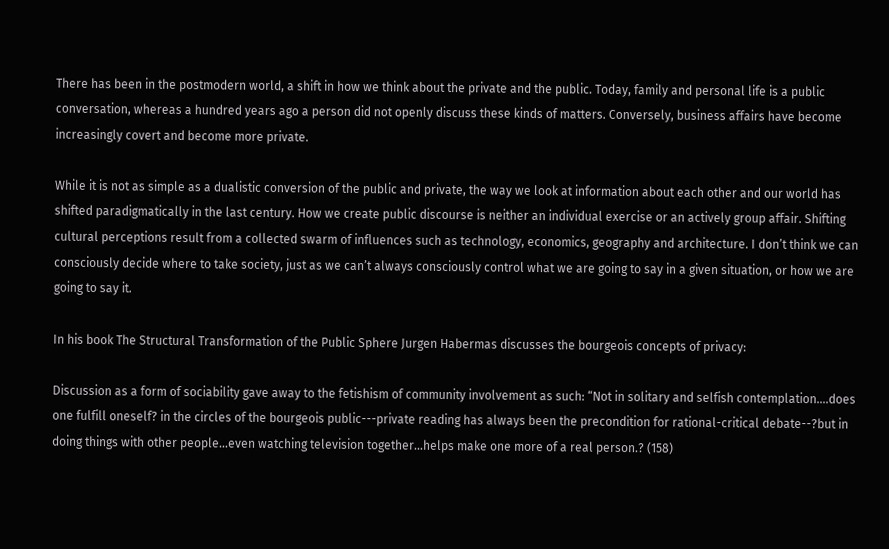There has been in the postmodern world, a shift in how we think about the private and the public. Today, family and personal life is a public conversation, whereas a hundred years ago a person did not openly discuss these kinds of matters. Conversely, business affairs have become increasingly covert and become more private.

While it is not as simple as a dualistic conversion of the public and private, the way we look at information about each other and our world has shifted paradigmatically in the last century. How we create public discourse is neither an individual exercise or an actively group affair. Shifting cultural perceptions result from a collected swarm of influences such as technology, economics, geography and architecture. I don’t think we can consciously decide where to take society, just as we can’t always consciously control what we are going to say in a given situation, or how we are going to say it.

In his book The Structural Transformation of the Public Sphere Jurgen Habermas discusses the bourgeois concepts of privacy:

Discussion as a form of sociability gave away to the fetishism of community involvement as such: “Not in solitary and selfish contemplation….does one fulfill oneself? in the circles of the bourgeois public---private reading has always been the precondition for rational-critical debate--?but in doing things with other people…even watching television together…helps make one more of a real person.? (158)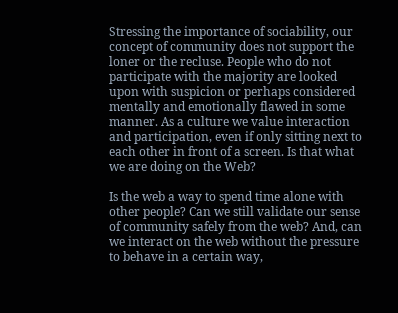Stressing the importance of sociability, our concept of community does not support the loner or the recluse. People who do not participate with the majority are looked upon with suspicion or perhaps considered mentally and emotionally flawed in some manner. As a culture we value interaction and participation, even if only sitting next to each other in front of a screen. Is that what we are doing on the Web?

Is the web a way to spend time alone with other people? Can we still validate our sense of community safely from the web? And, can we interact on the web without the pressure to behave in a certain way,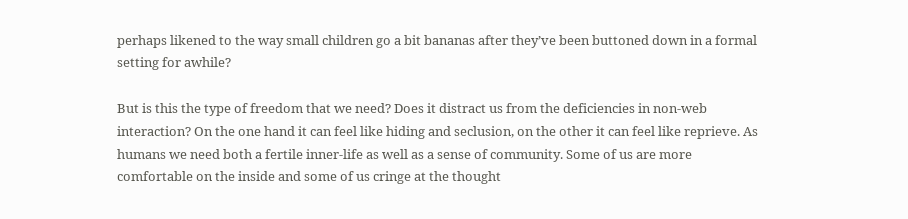perhaps likened to the way small children go a bit bananas after they’ve been buttoned down in a formal setting for awhile?

But is this the type of freedom that we need? Does it distract us from the deficiencies in non-web interaction? On the one hand it can feel like hiding and seclusion, on the other it can feel like reprieve. As humans we need both a fertile inner-life as well as a sense of community. Some of us are more comfortable on the inside and some of us cringe at the thought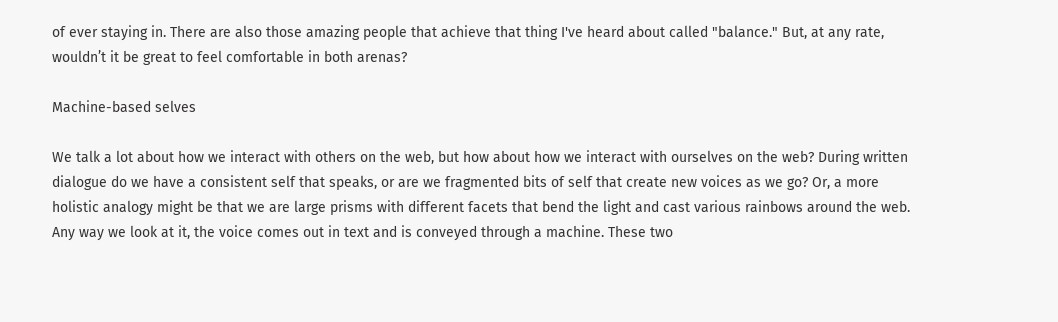of ever staying in. There are also those amazing people that achieve that thing I've heard about called "balance." But, at any rate, wouldn’t it be great to feel comfortable in both arenas?

Machine-based selves

We talk a lot about how we interact with others on the web, but how about how we interact with ourselves on the web? During written dialogue do we have a consistent self that speaks, or are we fragmented bits of self that create new voices as we go? Or, a more holistic analogy might be that we are large prisms with different facets that bend the light and cast various rainbows around the web. Any way we look at it, the voice comes out in text and is conveyed through a machine. These two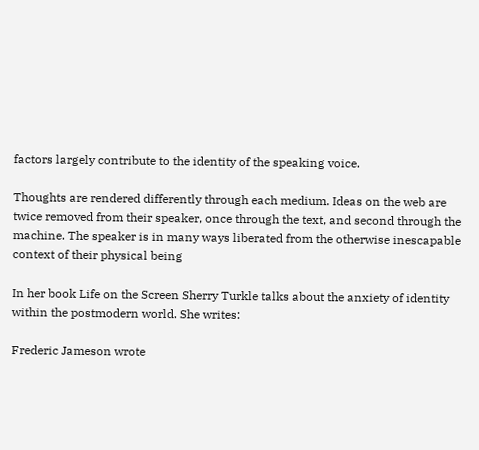factors largely contribute to the identity of the speaking voice.

Thoughts are rendered differently through each medium. Ideas on the web are twice removed from their speaker, once through the text, and second through the machine. The speaker is in many ways liberated from the otherwise inescapable context of their physical being

In her book Life on the Screen Sherry Turkle talks about the anxiety of identity within the postmodern world. She writes:

Frederic Jameson wrote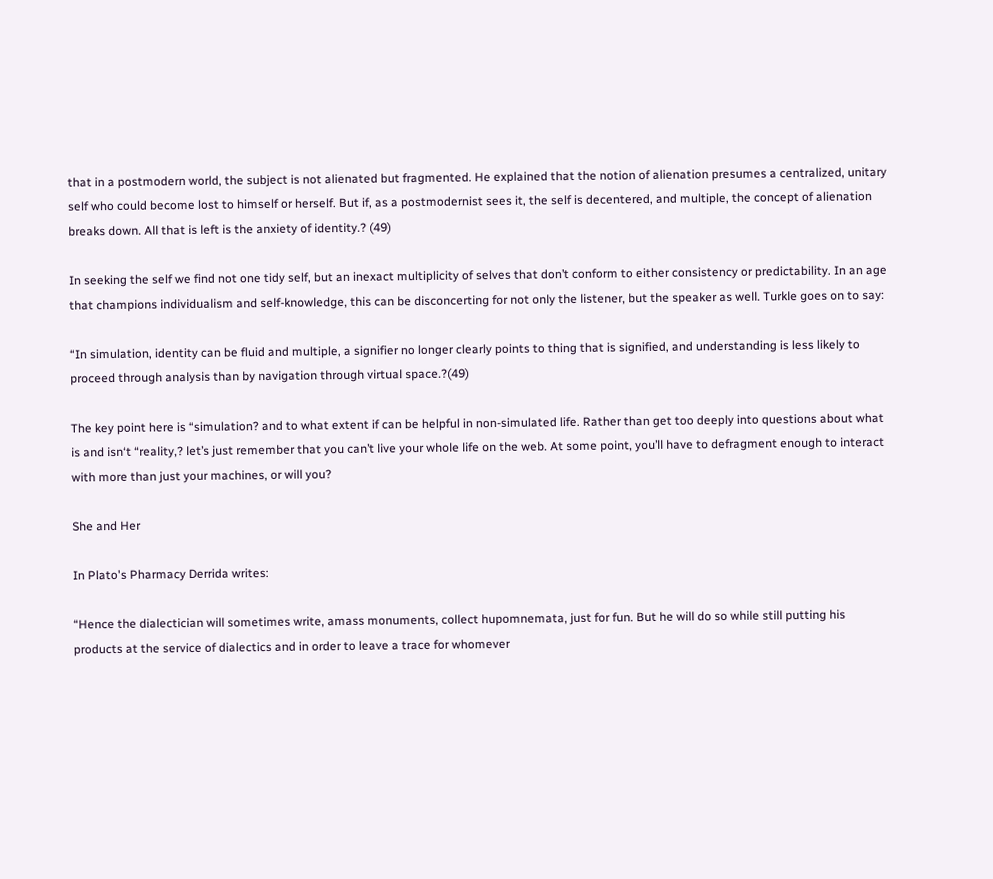that in a postmodern world, the subject is not alienated but fragmented. He explained that the notion of alienation presumes a centralized, unitary self who could become lost to himself or herself. But if, as a postmodernist sees it, the self is decentered, and multiple, the concept of alienation breaks down. All that is left is the anxiety of identity.? (49)

In seeking the self we find not one tidy self, but an inexact multiplicity of selves that don’t conform to either consistency or predictability. In an age that champions individualism and self-knowledge, this can be disconcerting for not only the listener, but the speaker as well. Turkle goes on to say:

“In simulation, identity can be fluid and multiple, a signifier no longer clearly points to thing that is signified, and understanding is less likely to proceed through analysis than by navigation through virtual space.?(49)

The key point here is “simulation? and to what extent if can be helpful in non-simulated life. Rather than get too deeply into questions about what is and isn‘t “reality,? let’s just remember that you can’t live your whole life on the web. At some point, you’ll have to defragment enough to interact with more than just your machines, or will you?

She and Her

In Plato's Pharmacy Derrida writes:

“Hence the dialectician will sometimes write, amass monuments, collect hupomnemata, just for fun. But he will do so while still putting his products at the service of dialectics and in order to leave a trace for whomever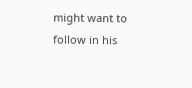might want to follow in his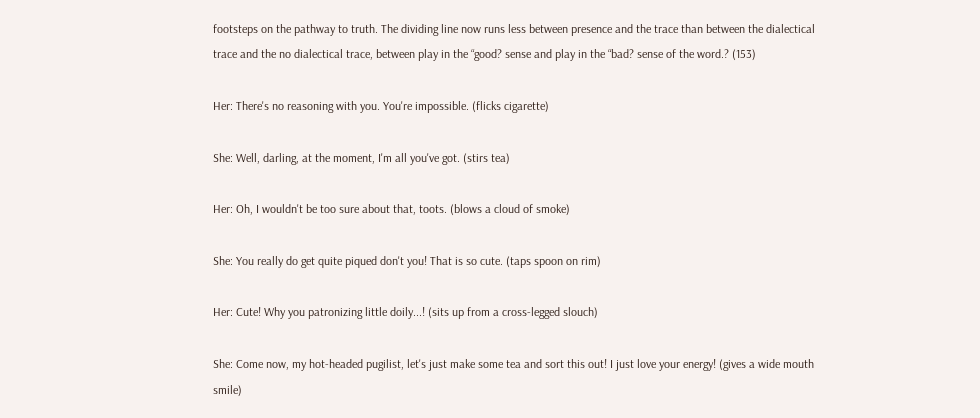footsteps on the pathway to truth. The dividing line now runs less between presence and the trace than between the dialectical trace and the no dialectical trace, between play in the “good? sense and play in the “bad? sense of the word.? (153)

Her: There's no reasoning with you. You're impossible. (flicks cigarette)

She: Well, darling, at the moment, I'm all you've got. (stirs tea)

Her: Oh, I wouldn't be too sure about that, toots. (blows a cloud of smoke)

She: You really do get quite piqued don't you! That is so cute. (taps spoon on rim)

Her: Cute! Why you patronizing little doily...! (sits up from a cross-legged slouch)

She: Come now, my hot-headed pugilist, let's just make some tea and sort this out! I just love your energy! (gives a wide mouth smile)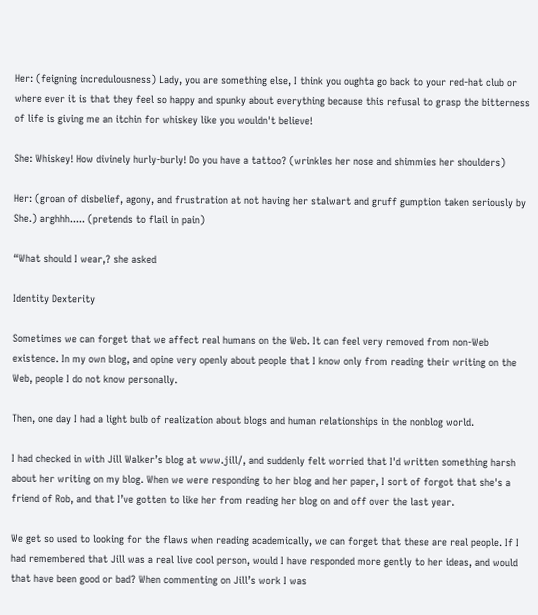Her: (feigning incredulousness) Lady, you are something else, I think you oughta go back to your red-hat club or where ever it is that they feel so happy and spunky about everything because this refusal to grasp the bitterness of life is giving me an itchin for whiskey like you wouldn't believe!

She: Whiskey! How divinely hurly-burly! Do you have a tattoo? (wrinkles her nose and shimmies her shoulders)

Her: (groan of disbelief, agony, and frustration at not having her stalwart and gruff gumption taken seriously by She.) arghhh..... (pretends to flail in pain)

“What should I wear,? she asked

Identity Dexterity

Sometimes we can forget that we affect real humans on the Web. It can feel very removed from non-Web existence. In my own blog, and opine very openly about people that I know only from reading their writing on the Web, people I do not know personally.

Then, one day I had a light bulb of realization about blogs and human relationships in the nonblog world.

I had checked in with Jill Walker’s blog at www.jill/, and suddenly felt worried that I'd written something harsh about her writing on my blog. When we were responding to her blog and her paper, I sort of forgot that she's a friend of Rob, and that I’ve gotten to like her from reading her blog on and off over the last year.

We get so used to looking for the flaws when reading academically, we can forget that these are real people. If I had remembered that Jill was a real live cool person, would I have responded more gently to her ideas, and would that have been good or bad? When commenting on Jill’s work I was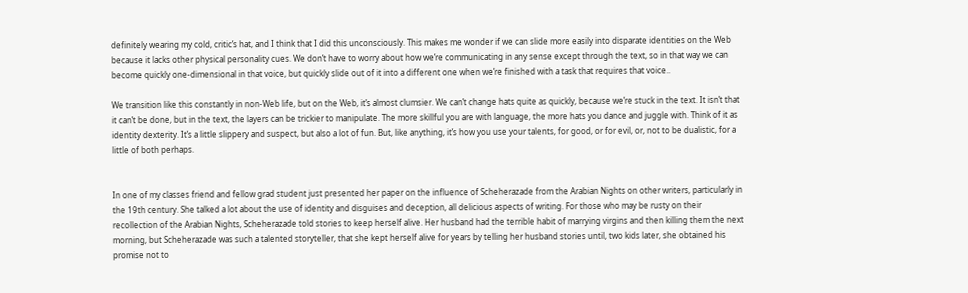definitely wearing my cold, critic’s hat, and I think that I did this unconsciously. This makes me wonder if we can slide more easily into disparate identities on the Web because it lacks other physical personality cues. We don’t have to worry about how we’re communicating in any sense except through the text, so in that way we can become quickly one-dimensional in that voice, but quickly slide out of it into a different one when we’re finished with a task that requires that voice..

We transition like this constantly in non-Web life, but on the Web, it’s almost clumsier. We can’t change hats quite as quickly, because we’re stuck in the text. It isn’t that it can’t be done, but in the text, the layers can be trickier to manipulate. The more skillful you are with language, the more hats you dance and juggle with. Think of it as identity dexterity. It’s a little slippery and suspect, but also a lot of fun. But, like anything, it’s how you use your talents, for good, or for evil, or, not to be dualistic, for a little of both perhaps.


In one of my classes friend and fellow grad student just presented her paper on the influence of Scheherazade from the Arabian Nights on other writers, particularly in the 19th century. She talked a lot about the use of identity and disguises and deception, all delicious aspects of writing. For those who may be rusty on their recollection of the Arabian Nights, Scheherazade told stories to keep herself alive. Her husband had the terrible habit of marrying virgins and then killing them the next morning, but Scheherazade was such a talented storyteller, that she kept herself alive for years by telling her husband stories until, two kids later, she obtained his promise not to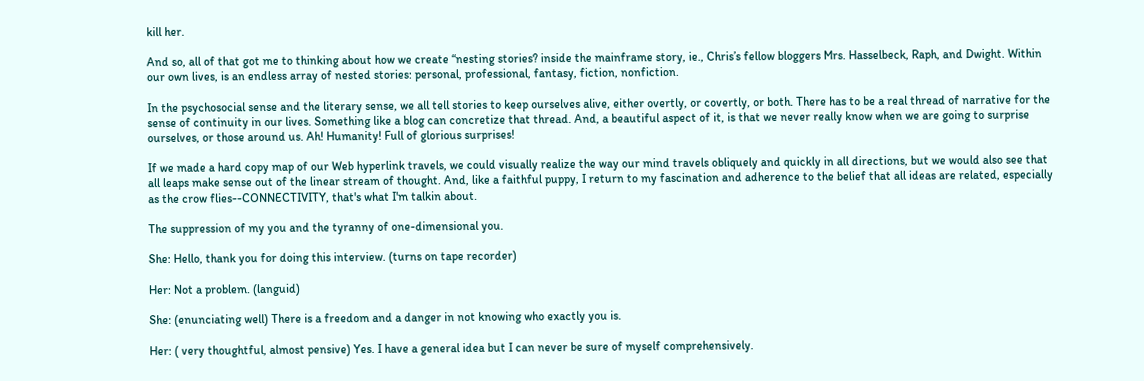kill her.

And so, all of that got me to thinking about how we create “nesting stories? inside the mainframe story, ie., Chris’s fellow bloggers Mrs. Hasselbeck, Raph, and Dwight. Within our own lives, is an endless array of nested stories: personal, professional, fantasy, fiction, nonfiction.

In the psychosocial sense and the literary sense, we all tell stories to keep ourselves alive, either overtly, or covertly, or both. There has to be a real thread of narrative for the sense of continuity in our lives. Something like a blog can concretize that thread. And, a beautiful aspect of it, is that we never really know when we are going to surprise ourselves, or those around us. Ah! Humanity! Full of glorious surprises!

If we made a hard copy map of our Web hyperlink travels, we could visually realize the way our mind travels obliquely and quickly in all directions, but we would also see that all leaps make sense out of the linear stream of thought. And, like a faithful puppy, I return to my fascination and adherence to the belief that all ideas are related, especially as the crow flies--CONNECTIVITY, that's what I'm talkin about.

The suppression of my you and the tyranny of one-dimensional you.

She: Hello, thank you for doing this interview. (turns on tape recorder)

Her: Not a problem. (languid)

She: (enunciating well) There is a freedom and a danger in not knowing who exactly you is.

Her: ( very thoughtful, almost pensive) Yes. I have a general idea but I can never be sure of myself comprehensively.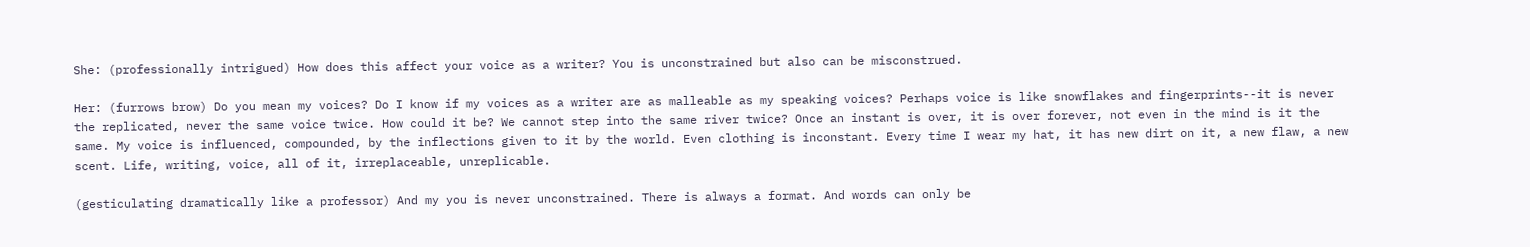She: (professionally intrigued) How does this affect your voice as a writer? You is unconstrained but also can be misconstrued.

Her: (furrows brow) Do you mean my voices? Do I know if my voices as a writer are as malleable as my speaking voices? Perhaps voice is like snowflakes and fingerprints--it is never the replicated, never the same voice twice. How could it be? We cannot step into the same river twice? Once an instant is over, it is over forever, not even in the mind is it the same. My voice is influenced, compounded, by the inflections given to it by the world. Even clothing is inconstant. Every time I wear my hat, it has new dirt on it, a new flaw, a new scent. Life, writing, voice, all of it, irreplaceable, unreplicable.

(gesticulating dramatically like a professor) And my you is never unconstrained. There is always a format. And words can only be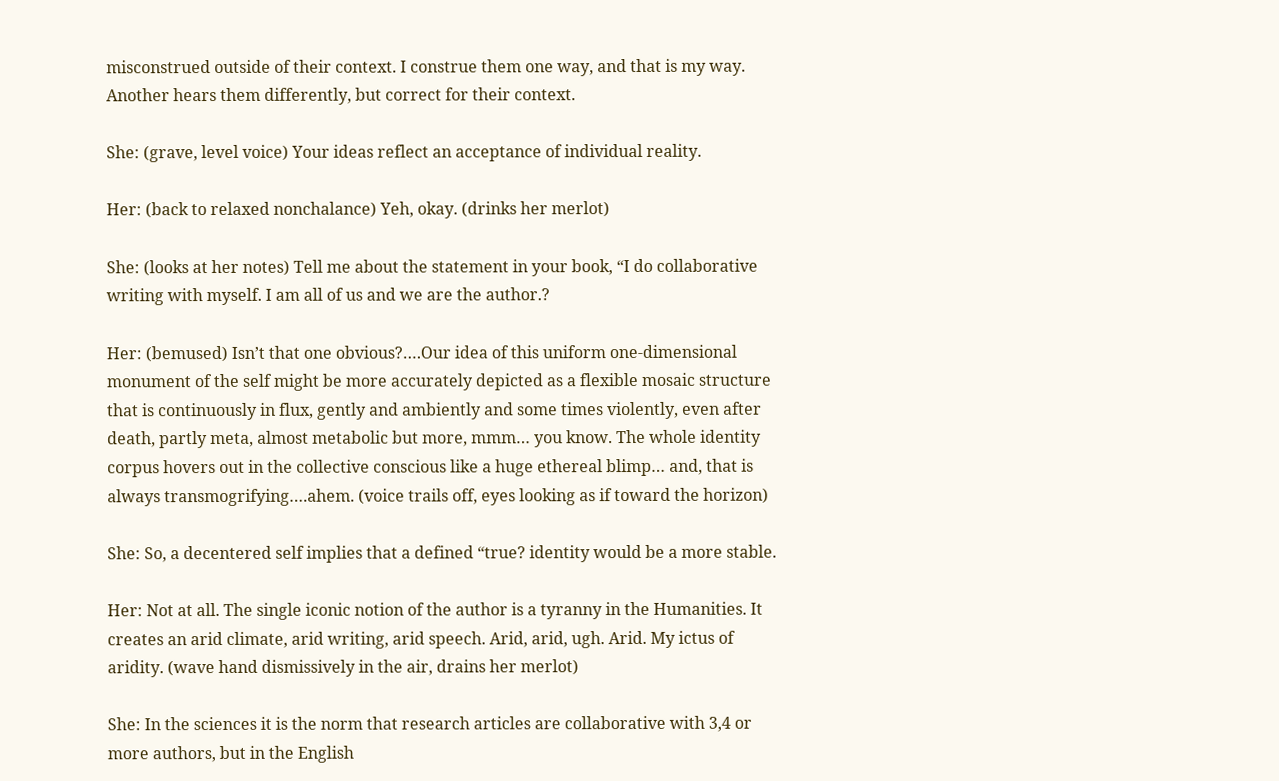misconstrued outside of their context. I construe them one way, and that is my way. Another hears them differently, but correct for their context.

She: (grave, level voice) Your ideas reflect an acceptance of individual reality.

Her: (back to relaxed nonchalance) Yeh, okay. (drinks her merlot)

She: (looks at her notes) Tell me about the statement in your book, “I do collaborative writing with myself. I am all of us and we are the author.?

Her: (bemused) Isn’t that one obvious?….Our idea of this uniform one-dimensional monument of the self might be more accurately depicted as a flexible mosaic structure that is continuously in flux, gently and ambiently and some times violently, even after death, partly meta, almost metabolic but more, mmm… you know. The whole identity corpus hovers out in the collective conscious like a huge ethereal blimp… and, that is always transmogrifying….ahem. (voice trails off, eyes looking as if toward the horizon)

She: So, a decentered self implies that a defined “true? identity would be a more stable.

Her: Not at all. The single iconic notion of the author is a tyranny in the Humanities. It creates an arid climate, arid writing, arid speech. Arid, arid, ugh. Arid. My ictus of aridity. (wave hand dismissively in the air, drains her merlot)

She: In the sciences it is the norm that research articles are collaborative with 3,4 or more authors, but in the English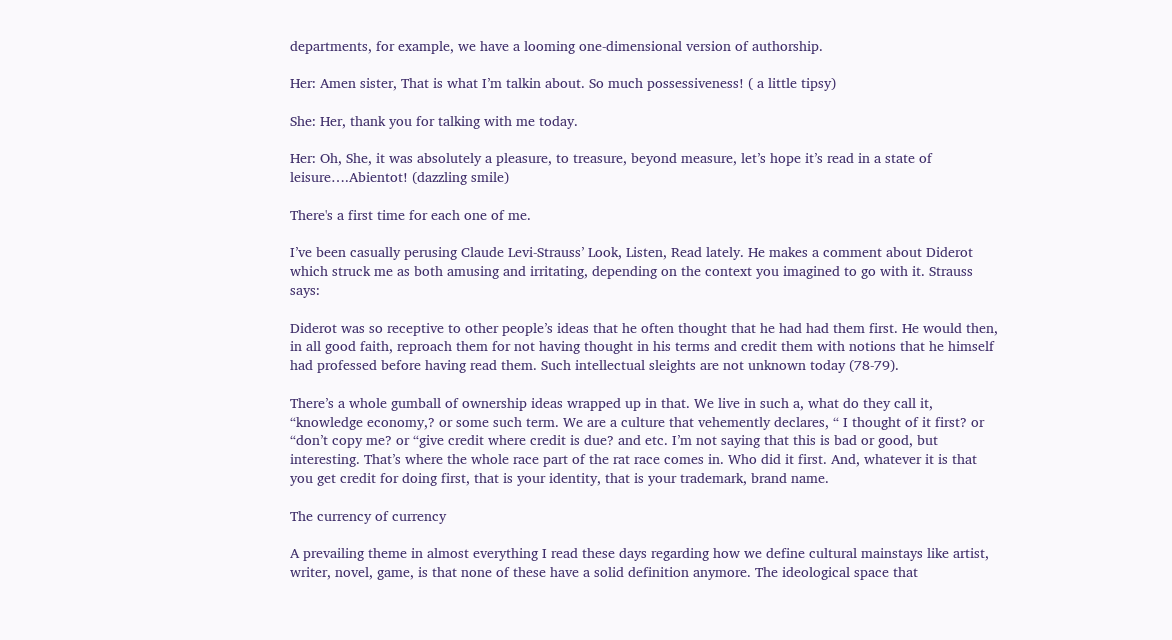departments, for example, we have a looming one-dimensional version of authorship.

Her: Amen sister, That is what I’m talkin about. So much possessiveness! ( a little tipsy)

She: Her, thank you for talking with me today.

Her: Oh, She, it was absolutely a pleasure, to treasure, beyond measure, let’s hope it’s read in a state of leisure….Abientot! (dazzling smile)

There's a first time for each one of me.

I’ve been casually perusing Claude Levi-Strauss’ Look, Listen, Read lately. He makes a comment about Diderot which struck me as both amusing and irritating, depending on the context you imagined to go with it. Strauss says:

Diderot was so receptive to other people’s ideas that he often thought that he had had them first. He would then, in all good faith, reproach them for not having thought in his terms and credit them with notions that he himself had professed before having read them. Such intellectual sleights are not unknown today (78-79).

There’s a whole gumball of ownership ideas wrapped up in that. We live in such a, what do they call it, “knowledge economy,? or some such term. We are a culture that vehemently declares, “ I thought of it first? or “don’t copy me? or “give credit where credit is due? and etc. I’m not saying that this is bad or good, but interesting. That’s where the whole race part of the rat race comes in. Who did it first. And, whatever it is that you get credit for doing first, that is your identity, that is your trademark, brand name.

The currency of currency

A prevailing theme in almost everything I read these days regarding how we define cultural mainstays like artist, writer, novel, game, is that none of these have a solid definition anymore. The ideological space that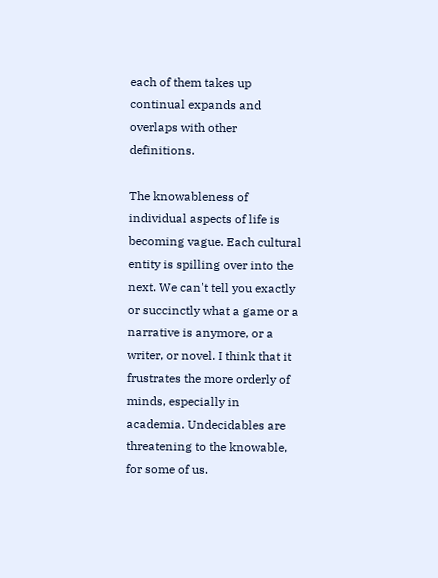each of them takes up continual expands and overlaps with other definitions.

The knowableness of individual aspects of life is becoming vague. Each cultural entity is spilling over into the next. We can't tell you exactly or succinctly what a game or a narrative is anymore, or a writer, or novel. I think that it frustrates the more orderly of minds, especially in academia. Undecidables are threatening to the knowable, for some of us.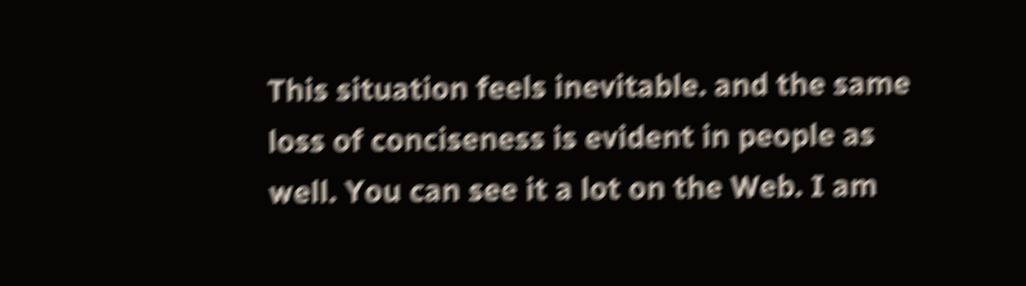This situation feels inevitable. and the same loss of conciseness is evident in people as well. You can see it a lot on the Web. I am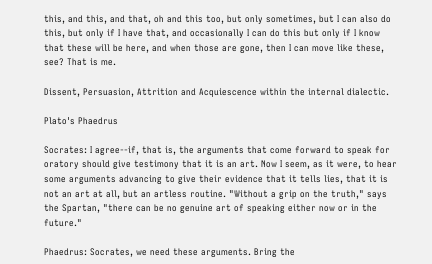this, and this, and that, oh and this too, but only sometimes, but I can also do this, but only if I have that, and occasionally I can do this but only if I know that these will be here, and when those are gone, then I can move like these, see? That is me.

Dissent, Persuasion, Attrition and Acquiescence within the internal dialectic.

Plato's Phaedrus

Socrates: I agree--if, that is, the arguments that come forward to speak for oratory should give testimony that it is an art. Now I seem, as it were, to hear some arguments advancing to give their evidence that it tells lies, that it is not an art at all, but an artless routine. "Without a grip on the truth," says the Spartan, "there can be no genuine art of speaking either now or in the future."

Phaedrus: Socrates, we need these arguments. Bring the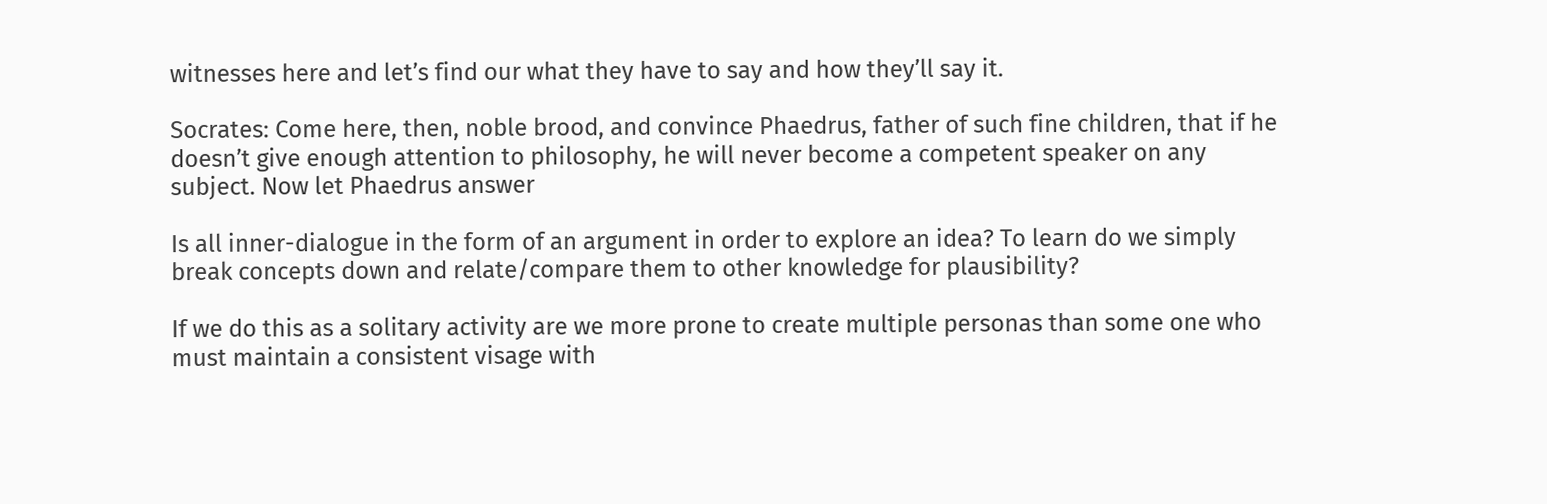witnesses here and let’s find our what they have to say and how they’ll say it.

Socrates: Come here, then, noble brood, and convince Phaedrus, father of such fine children, that if he doesn’t give enough attention to philosophy, he will never become a competent speaker on any subject. Now let Phaedrus answer

Is all inner-dialogue in the form of an argument in order to explore an idea? To learn do we simply break concepts down and relate/compare them to other knowledge for plausibility?

If we do this as a solitary activity are we more prone to create multiple personas than some one who must maintain a consistent visage with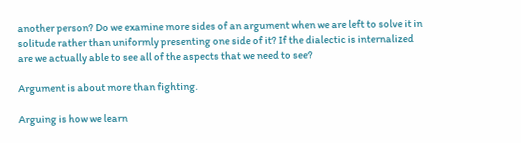another person? Do we examine more sides of an argument when we are left to solve it in solitude rather than uniformly presenting one side of it? If the dialectic is internalized are we actually able to see all of the aspects that we need to see?

Argument is about more than fighting.

Arguing is how we learn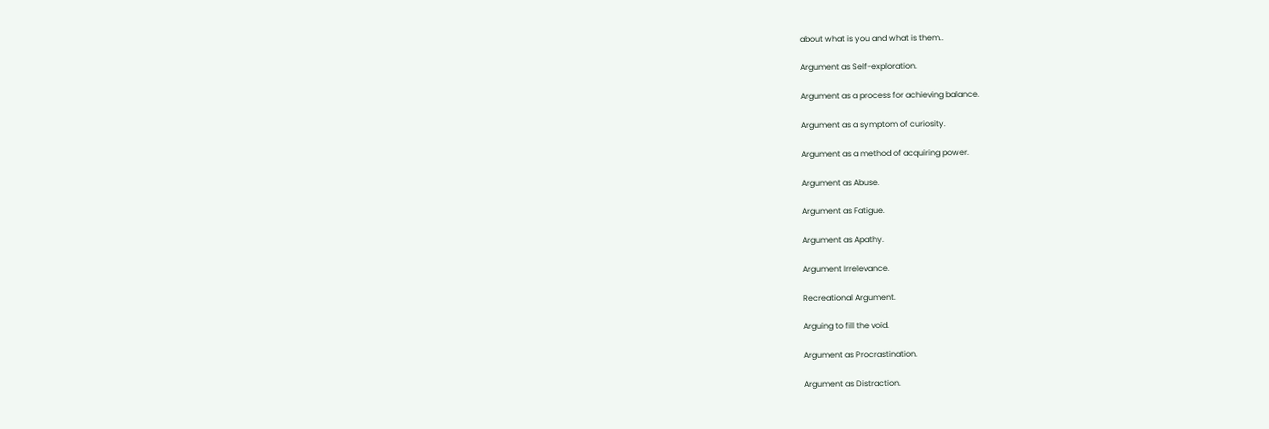about what is you and what is them..

Argument as Self-exploration.

Argument as a process for achieving balance.

Argument as a symptom of curiosity.

Argument as a method of acquiring power.

Argument as Abuse.

Argument as Fatigue.

Argument as Apathy.

Argument Irrelevance.

Recreational Argument.

Arguing to fill the void.

Argument as Procrastination.

Argument as Distraction.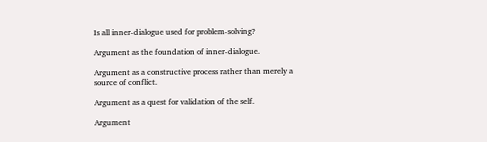Is all inner-dialogue used for problem-solving?

Argument as the foundation of inner-dialogue.

Argument as a constructive process rather than merely a source of conflict.

Argument as a quest for validation of the self.

Argument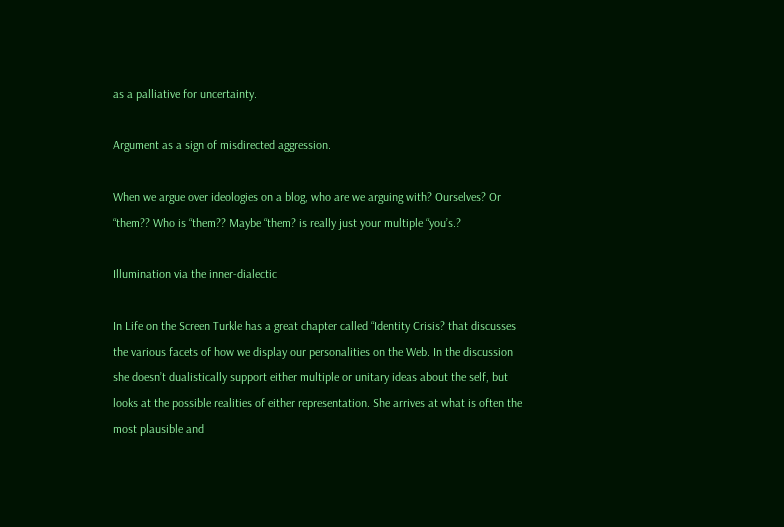as a palliative for uncertainty.

Argument as a sign of misdirected aggression.

When we argue over ideologies on a blog, who are we arguing with? Ourselves? Or “them?? Who is “them?? Maybe “them? is really just your multiple “you’s.?

Illumination via the inner-dialectic

In Life on the Screen Turkle has a great chapter called “Identity Crisis? that discusses the various facets of how we display our personalities on the Web. In the discussion she doesn’t dualistically support either multiple or unitary ideas about the self, but looks at the possible realities of either representation. She arrives at what is often the most plausible and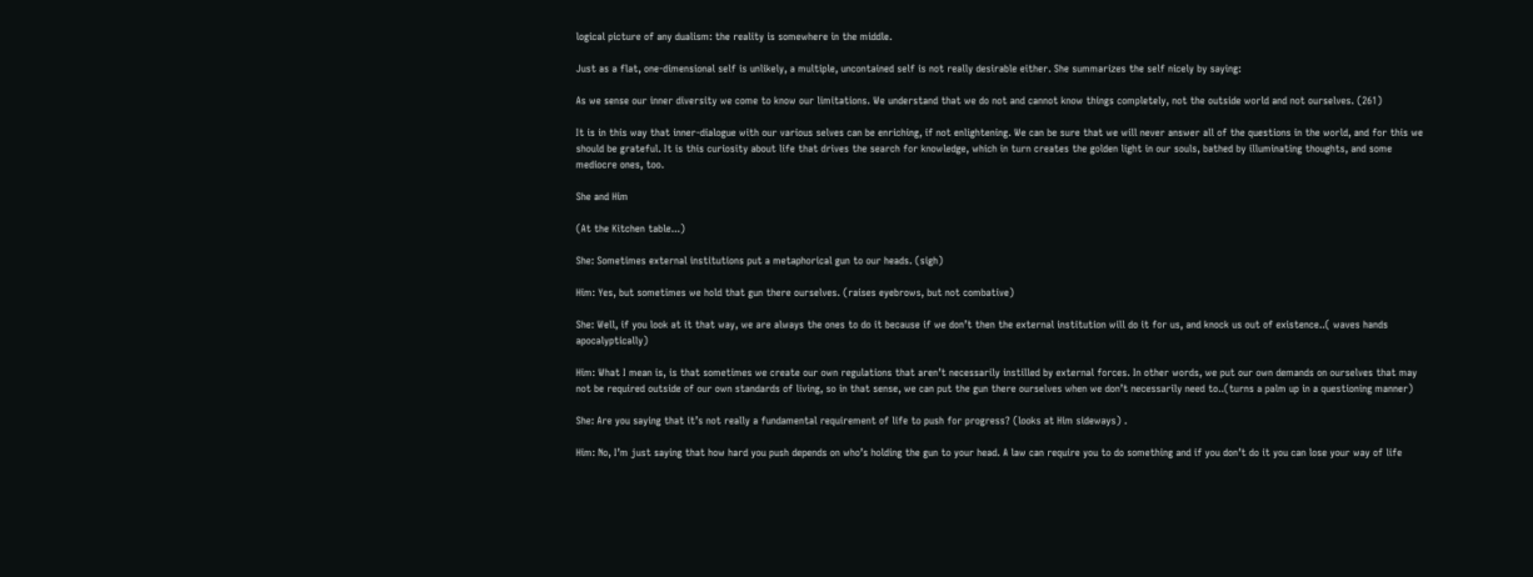logical picture of any dualism: the reality is somewhere in the middle.

Just as a flat, one-dimensional self is unlikely, a multiple, uncontained self is not really desirable either. She summarizes the self nicely by saying:

As we sense our inner diversity we come to know our limitations. We understand that we do not and cannot know things completely, not the outside world and not ourselves. (261)

It is in this way that inner-dialogue with our various selves can be enriching, if not enlightening. We can be sure that we will never answer all of the questions in the world, and for this we should be grateful. It is this curiosity about life that drives the search for knowledge, which in turn creates the golden light in our souls, bathed by illuminating thoughts, and some mediocre ones, too.

She and Him

(At the Kitchen table...)

She: Sometimes external institutions put a metaphorical gun to our heads. (sigh)

Him: Yes, but sometimes we hold that gun there ourselves. (raises eyebrows, but not combative)

She: Well, if you look at it that way, we are always the ones to do it because if we don’t then the external institution will do it for us, and knock us out of existence..( waves hands apocalyptically)

Him: What I mean is, is that sometimes we create our own regulations that aren’t necessarily instilled by external forces. In other words, we put our own demands on ourselves that may not be required outside of our own standards of living, so in that sense, we can put the gun there ourselves when we don’t necessarily need to..(turns a palm up in a questioning manner)

She: Are you saying that it’s not really a fundamental requirement of life to push for progress? (looks at Him sideways) .

Him: No, I’m just saying that how hard you push depends on who’s holding the gun to your head. A law can require you to do something and if you don’t do it you can lose your way of life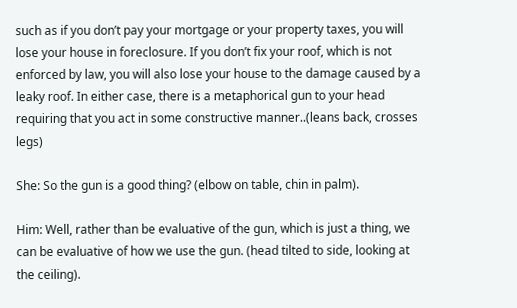such as if you don’t pay your mortgage or your property taxes, you will lose your house in foreclosure. If you don’t fix your roof, which is not enforced by law, you will also lose your house to the damage caused by a leaky roof. In either case, there is a metaphorical gun to your head requiring that you act in some constructive manner..(leans back, crosses legs)

She: So the gun is a good thing? (elbow on table, chin in palm).

Him: Well, rather than be evaluative of the gun, which is just a thing, we can be evaluative of how we use the gun. (head tilted to side, looking at the ceiling).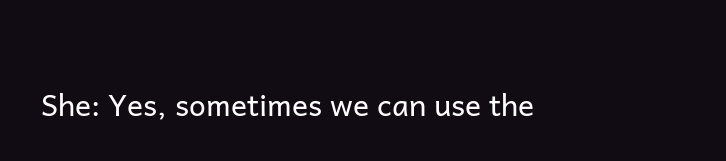She: Yes, sometimes we can use the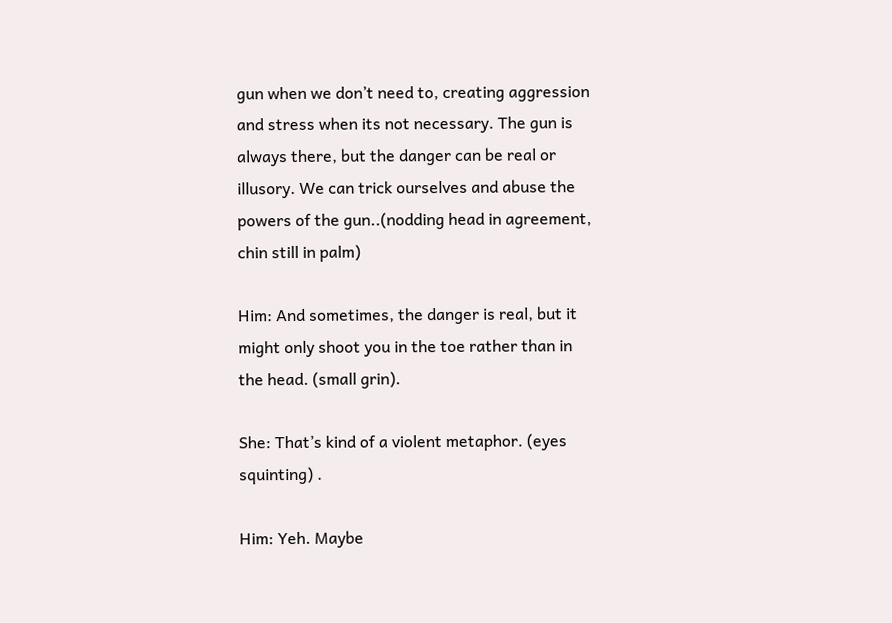gun when we don’t need to, creating aggression and stress when its not necessary. The gun is always there, but the danger can be real or illusory. We can trick ourselves and abuse the powers of the gun..(nodding head in agreement, chin still in palm)

Him: And sometimes, the danger is real, but it might only shoot you in the toe rather than in the head. (small grin).

She: That’s kind of a violent metaphor. (eyes squinting) .

Him: Yeh. Maybe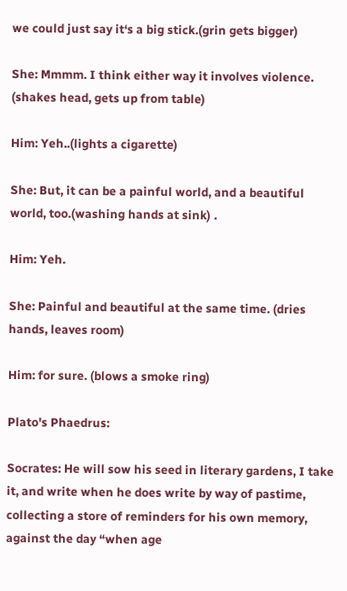we could just say it‘s a big stick.(grin gets bigger)

She: Mmmm. I think either way it involves violence. (shakes head, gets up from table)

Him: Yeh..(lights a cigarette)

She: But, it can be a painful world, and a beautiful world, too.(washing hands at sink) .

Him: Yeh.

She: Painful and beautiful at the same time. (dries hands, leaves room)

Him: for sure. (blows a smoke ring)

Plato's Phaedrus:

Socrates: He will sow his seed in literary gardens, I take it, and write when he does write by way of pastime, collecting a store of reminders for his own memory, against the day “when age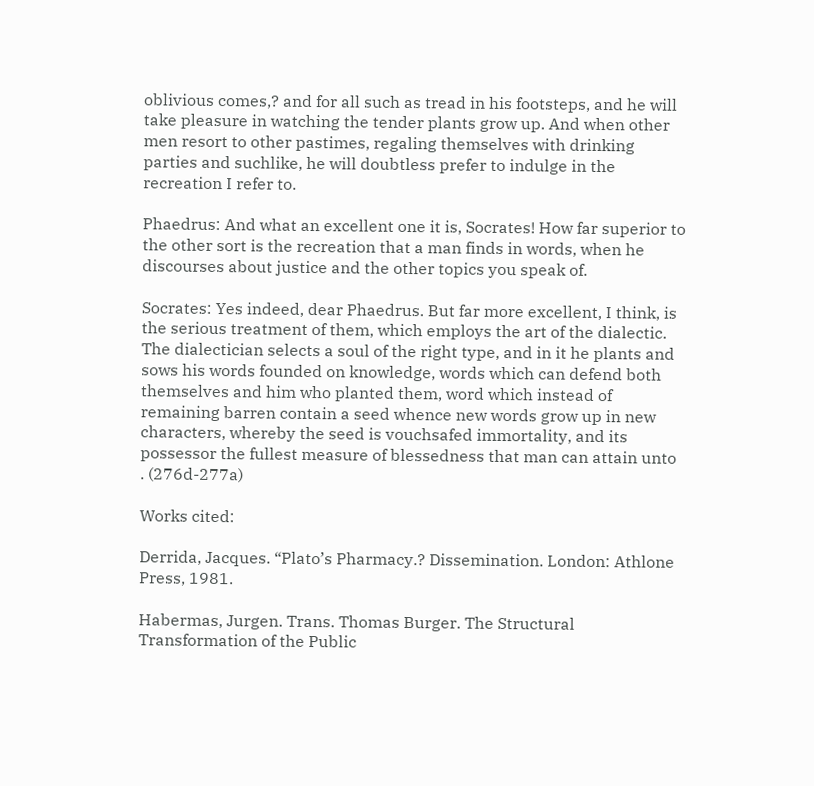oblivious comes,? and for all such as tread in his footsteps, and he will take pleasure in watching the tender plants grow up. And when other men resort to other pastimes, regaling themselves with drinking parties and suchlike, he will doubtless prefer to indulge in the recreation I refer to.

Phaedrus: And what an excellent one it is, Socrates! How far superior to the other sort is the recreation that a man finds in words, when he discourses about justice and the other topics you speak of.

Socrates: Yes indeed, dear Phaedrus. But far more excellent, I think, is the serious treatment of them, which employs the art of the dialectic. The dialectician selects a soul of the right type, and in it he plants and sows his words founded on knowledge, words which can defend both themselves and him who planted them, word which instead of remaining barren contain a seed whence new words grow up in new characters, whereby the seed is vouchsafed immortality, and its possessor the fullest measure of blessedness that man can attain unto
. (276d-277a)

Works cited:

Derrida, Jacques. “Plato’s Pharmacy.? Dissemination. London: Athlone Press, 1981.

Habermas, Jurgen. Trans. Thomas Burger. The Structural Transformation of the Public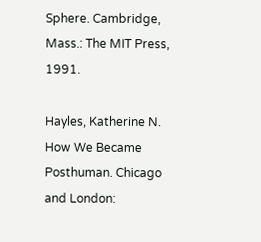Sphere. Cambridge, Mass.: The MIT Press, 1991.

Hayles, Katherine N. How We Became Posthuman. Chicago and London: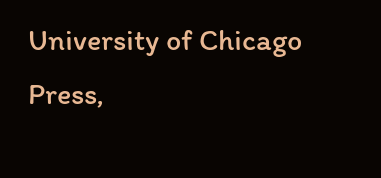University of Chicago Press,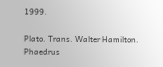1999.

Plato. Trans. Walter Hamilton. Phaedrus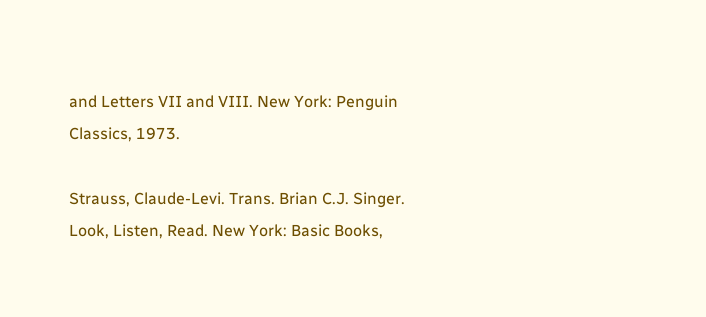and Letters VII and VIII. New York: Penguin Classics, 1973.

Strauss, Claude-Levi. Trans. Brian C.J. Singer. Look, Listen, Read. New York: Basic Books,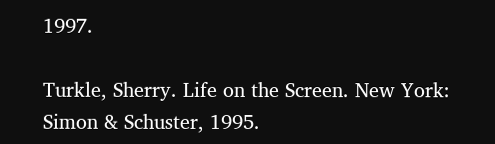1997.

Turkle, Sherry. Life on the Screen. New York: Simon & Schuster, 1995.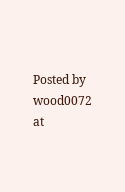Posted by wood0072 at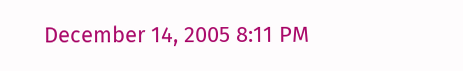December 14, 2005 8:11 PM